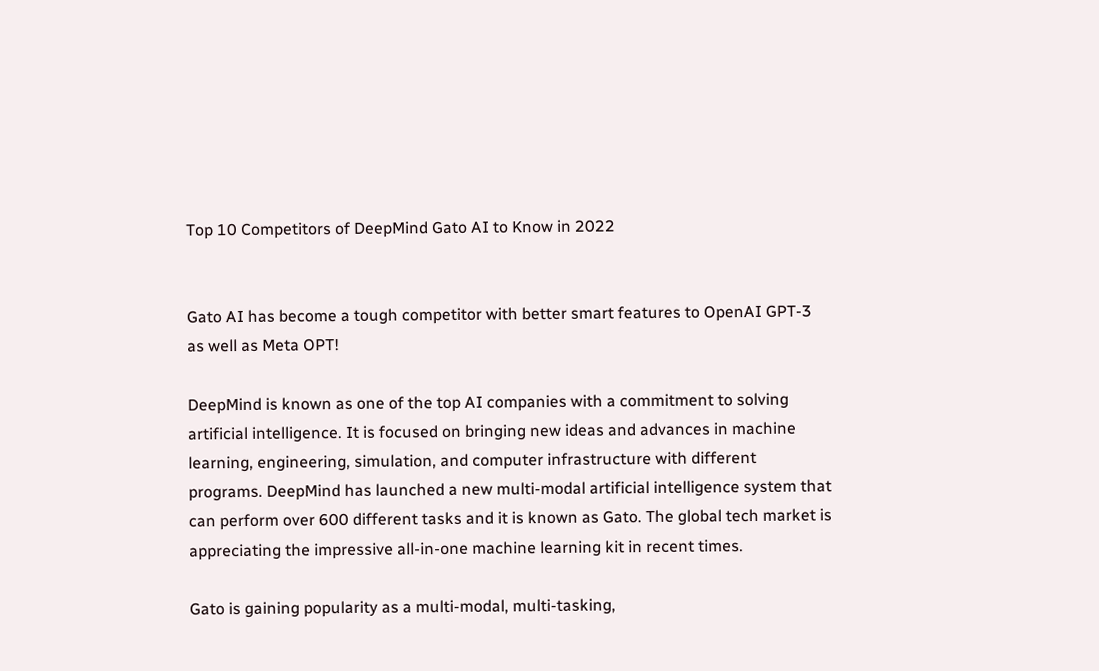Top 10 Competitors of DeepMind Gato AI to Know in 2022


Gato AI has become a tough competitor with better smart features to OpenAI GPT-3 as well as Meta OPT!

DeepMind is known as one of the top AI companies with a commitment to solving artificial intelligence. It is focused on bringing new ideas and advances in machine learning, engineering, simulation, and computer infrastructure with different programs. DeepMind has launched a new multi-modal artificial intelligence system that can perform over 600 different tasks and it is known as Gato. The global tech market is appreciating the impressive all-in-one machine learning kit in recent times.

Gato is gaining popularity as a multi-modal, multi-tasking,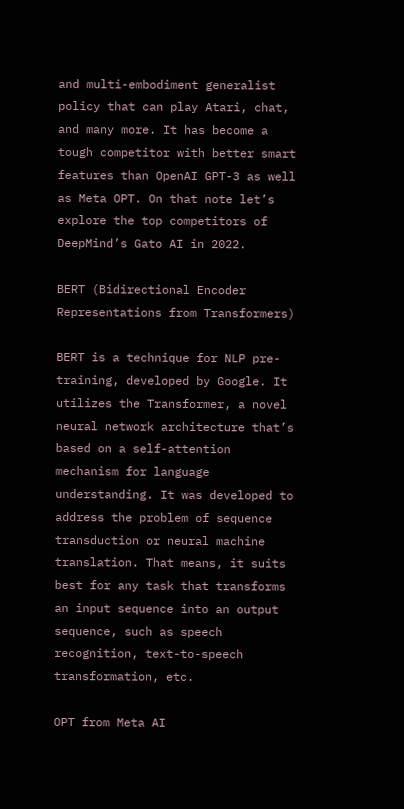and multi-embodiment generalist policy that can play Atari, chat, and many more. It has become a tough competitor with better smart features than OpenAI GPT-3 as well as Meta OPT. On that note let’s explore the top competitors of DeepMind’s Gato AI in 2022.

BERT (Bidirectional Encoder Representations from Transformers)

BERT is a technique for NLP pre-training, developed by Google. It utilizes the Transformer, a novel neural network architecture that’s based on a self-attention mechanism for language understanding. It was developed to address the problem of sequence transduction or neural machine translation. That means, it suits best for any task that transforms an input sequence into an output sequence, such as speech recognition, text-to-speech transformation, etc.

OPT from Meta AI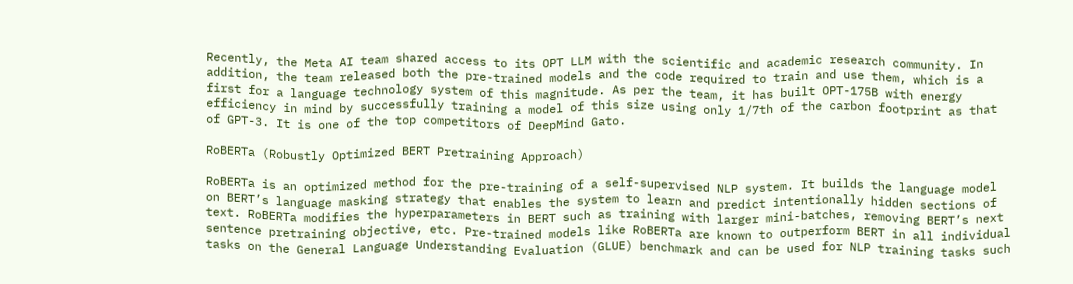Recently, the Meta AI team shared access to its OPT LLM with the scientific and academic research community. In addition, the team released both the pre-trained models and the code required to train and use them, which is a first for a language technology system of this magnitude. As per the team, it has built OPT-175B with energy efficiency in mind by successfully training a model of this size using only 1/7th of the carbon footprint as that of GPT-3. It is one of the top competitors of DeepMind Gato.

RoBERTa (Robustly Optimized BERT Pretraining Approach)

RoBERTa is an optimized method for the pre-training of a self-supervised NLP system. It builds the language model on BERT’s language masking strategy that enables the system to learn and predict intentionally hidden sections of text. RoBERTa modifies the hyperparameters in BERT such as training with larger mini-batches, removing BERT’s next sentence pretraining objective, etc. Pre-trained models like RoBERTa are known to outperform BERT in all individual tasks on the General Language Understanding Evaluation (GLUE) benchmark and can be used for NLP training tasks such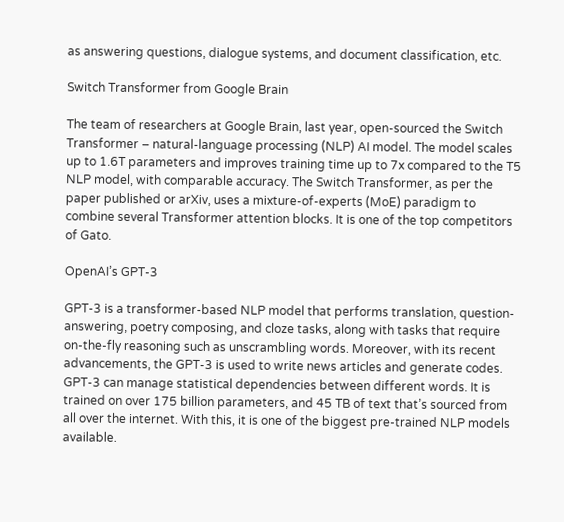as answering questions, dialogue systems, and document classification, etc.

Switch Transformer from Google Brain

The team of researchers at Google Brain, last year, open-sourced the Switch Transformer – natural-language processing (NLP) AI model. The model scales up to 1.6T parameters and improves training time up to 7x compared to the T5 NLP model, with comparable accuracy. The Switch Transformer, as per the paper published or arXiv, uses a mixture-of-experts (MoE) paradigm to combine several Transformer attention blocks. It is one of the top competitors of Gato.

OpenAI’s GPT-3

GPT-3 is a transformer-based NLP model that performs translation, question-answering, poetry composing, and cloze tasks, along with tasks that require on-the-fly reasoning such as unscrambling words. Moreover, with its recent advancements, the GPT-3 is used to write news articles and generate codes.  GPT-3 can manage statistical dependencies between different words. It is trained on over 175 billion parameters, and 45 TB of text that’s sourced from all over the internet. With this, it is one of the biggest pre-trained NLP models available.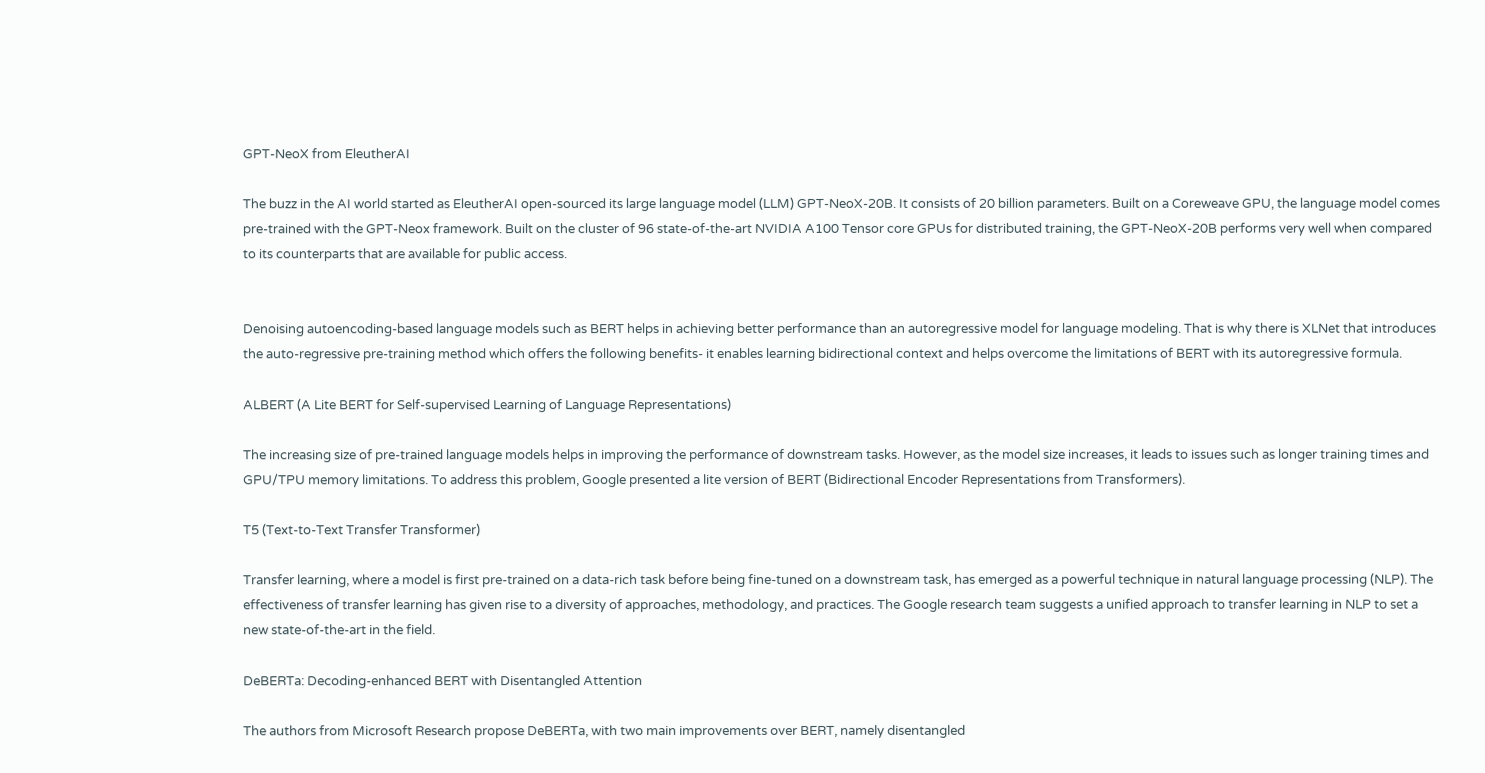GPT-NeoX from EleutherAI

The buzz in the AI world started as EleutherAI open-sourced its large language model (LLM) GPT-NeoX-20B. It consists of 20 billion parameters. Built on a Coreweave GPU, the language model comes pre-trained with the GPT-Neox framework. Built on the cluster of 96 state-of-the-art NVIDIA A100 Tensor core GPUs for distributed training, the GPT-NeoX-20B performs very well when compared to its counterparts that are available for public access.


Denoising autoencoding-based language models such as BERT helps in achieving better performance than an autoregressive model for language modeling. That is why there is XLNet that introduces the auto-regressive pre-training method which offers the following benefits- it enables learning bidirectional context and helps overcome the limitations of BERT with its autoregressive formula.

ALBERT (A Lite BERT for Self-supervised Learning of Language Representations)

The increasing size of pre-trained language models helps in improving the performance of downstream tasks. However, as the model size increases, it leads to issues such as longer training times and GPU/TPU memory limitations. To address this problem, Google presented a lite version of BERT (Bidirectional Encoder Representations from Transformers).

T5 (Text-to-Text Transfer Transformer)

Transfer learning, where a model is first pre-trained on a data-rich task before being fine-tuned on a downstream task, has emerged as a powerful technique in natural language processing (NLP). The effectiveness of transfer learning has given rise to a diversity of approaches, methodology, and practices. The Google research team suggests a unified approach to transfer learning in NLP to set a new state-of-the-art in the field.

DeBERTa: Decoding-enhanced BERT with Disentangled Attention

The authors from Microsoft Research propose DeBERTa, with two main improvements over BERT, namely disentangled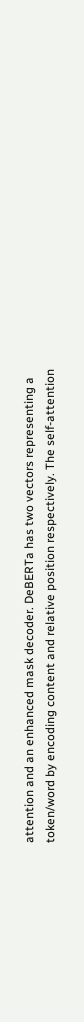attention and an enhanced mask decoder. DeBERTa has two vectors representing a token/word by encoding content and relative position respectively. The self-attention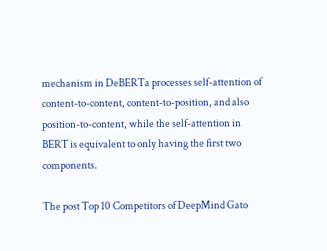mechanism in DeBERTa processes self-attention of content-to-content, content-to-position, and also position-to-content, while the self-attention in BERT is equivalent to only having the first two components.

The post Top 10 Competitors of DeepMind Gato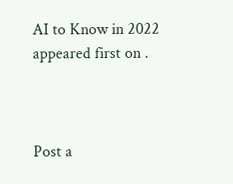AI to Know in 2022 appeared first on .



Post a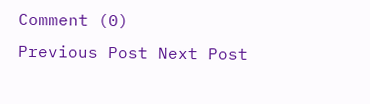Comment (0)
Previous Post Next Post